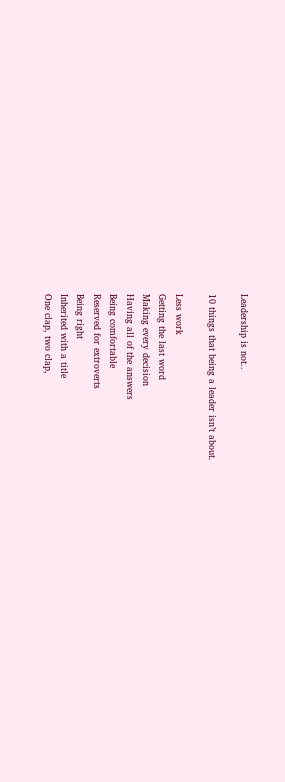Leadership is not..

10 things that being a leader isn’t about.

Less work
Getting the last word
Making every decision
Having all of the answers
Being comfortable
Reserved for extroverts
Being right
Inherited with a title
One clap, two clap,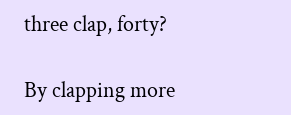three clap, forty?

By clapping more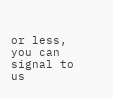or less, you can signal to us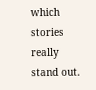which stories really stand out.